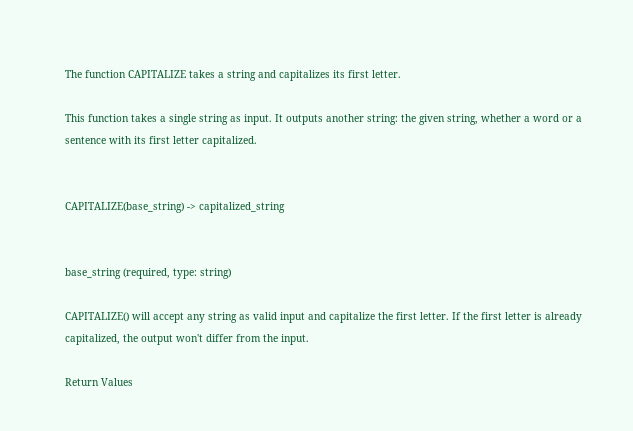The function CAPITALIZE takes a string and capitalizes its first letter.

This function takes a single string as input. It outputs another string: the given string, whether a word or a sentence with its first letter capitalized.


CAPITALIZE(base_string) -> capitalized_string


base_string (required, type: string)

CAPITALIZE() will accept any string as valid input and capitalize the first letter. If the first letter is already capitalized, the output won't differ from the input.

Return Values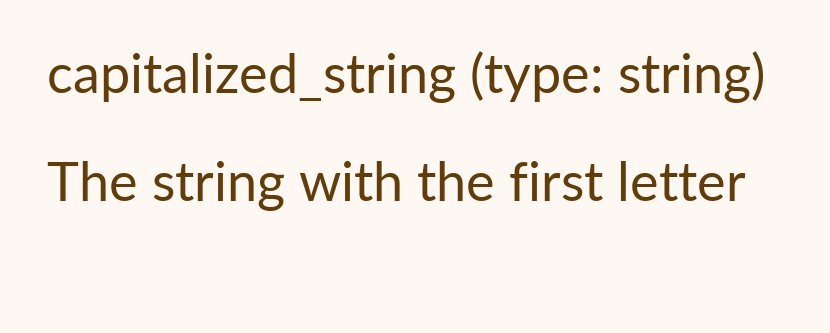capitalized_string (type: string)
The string with the first letter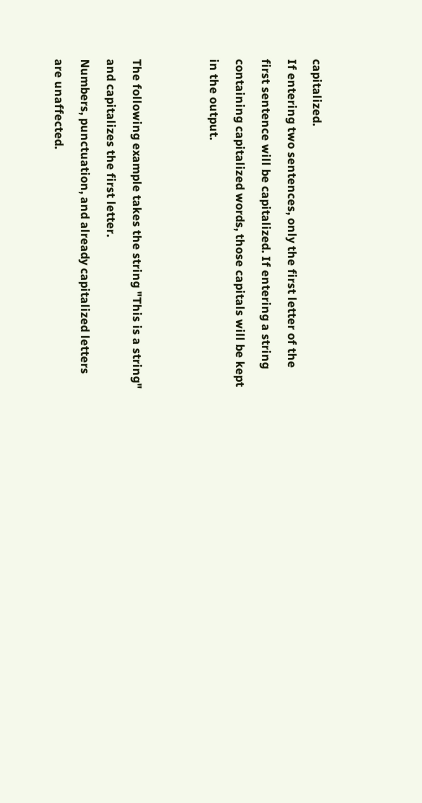capitalized.
If entering two sentences, only the first letter of the first sentence will be capitalized. If entering a string containing capitalized words, those capitals will be kept in the output.


The following example takes the string "This is a string" and capitalizes the first letter.
Numbers, punctuation, and already capitalized letters are unaffected.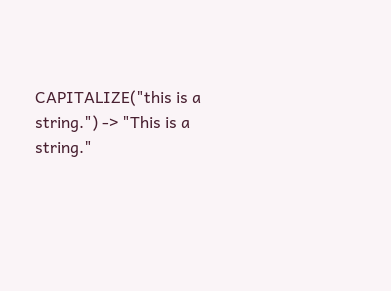CAPITALIZE("this is a string.") -> "This is a string."